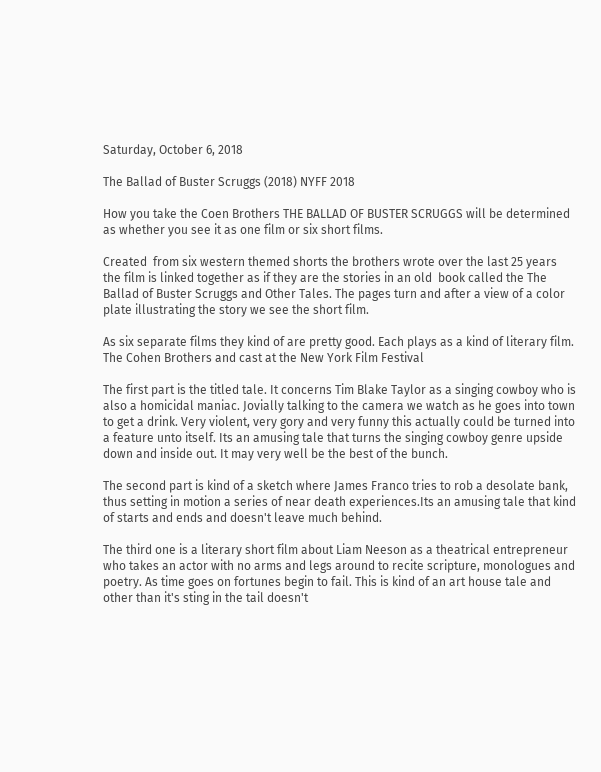Saturday, October 6, 2018

The Ballad of Buster Scruggs (2018) NYFF 2018

How you take the Coen Brothers THE BALLAD OF BUSTER SCRUGGS will be determined as whether you see it as one film or six short films.

Created  from six western themed shorts the brothers wrote over the last 25 years the film is linked together as if they are the stories in an old  book called the The Ballad of Buster Scruggs and Other Tales. The pages turn and after a view of a color plate illustrating the story we see the short film.

As six separate films they kind of are pretty good. Each plays as a kind of literary film.
The Cohen Brothers and cast at the New York Film Festival

The first part is the titled tale. It concerns Tim Blake Taylor as a singing cowboy who is also a homicidal maniac. Jovially talking to the camera we watch as he goes into town to get a drink. Very violent, very gory and very funny this actually could be turned into a feature unto itself. Its an amusing tale that turns the singing cowboy genre upside down and inside out. It may very well be the best of the bunch.

The second part is kind of a sketch where James Franco tries to rob a desolate bank, thus setting in motion a series of near death experiences.Its an amusing tale that kind of starts and ends and doesn't leave much behind.

The third one is a literary short film about Liam Neeson as a theatrical entrepreneur who takes an actor with no arms and legs around to recite scripture, monologues and  poetry. As time goes on fortunes begin to fail. This is kind of an art house tale and other than it's sting in the tail doesn't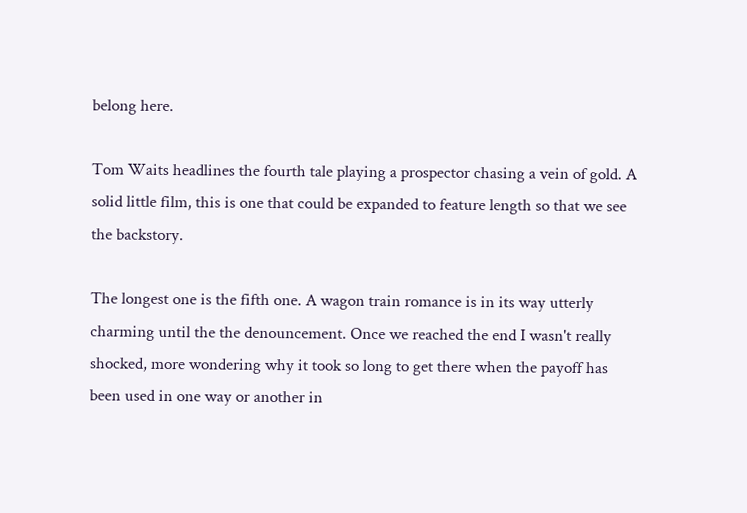belong here.

Tom Waits headlines the fourth tale playing a prospector chasing a vein of gold. A solid little film, this is one that could be expanded to feature length so that we see the backstory.

The longest one is the fifth one. A wagon train romance is in its way utterly charming until the the denouncement. Once we reached the end I wasn't really shocked, more wondering why it took so long to get there when the payoff has been used in one way or another in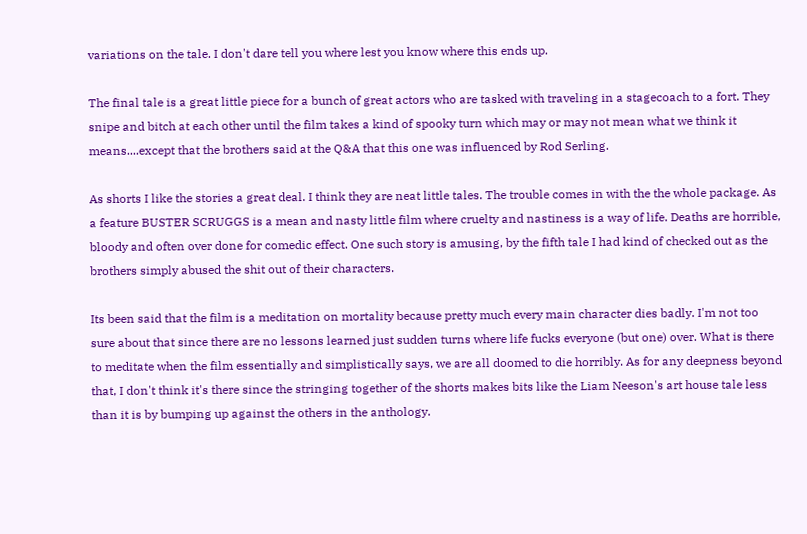variations on the tale. I don't dare tell you where lest you know where this ends up.

The final tale is a great little piece for a bunch of great actors who are tasked with traveling in a stagecoach to a fort. They snipe and bitch at each other until the film takes a kind of spooky turn which may or may not mean what we think it means....except that the brothers said at the Q&A that this one was influenced by Rod Serling.

As shorts I like the stories a great deal. I think they are neat little tales. The trouble comes in with the the whole package. As a feature BUSTER SCRUGGS is a mean and nasty little film where cruelty and nastiness is a way of life. Deaths are horrible, bloody and often over done for comedic effect. One such story is amusing, by the fifth tale I had kind of checked out as the brothers simply abused the shit out of their characters.

Its been said that the film is a meditation on mortality because pretty much every main character dies badly. I'm not too sure about that since there are no lessons learned just sudden turns where life fucks everyone (but one) over. What is there to meditate when the film essentially and simplistically says, we are all doomed to die horribly. As for any deepness beyond that, I don't think it's there since the stringing together of the shorts makes bits like the Liam Neeson's art house tale less than it is by bumping up against the others in the anthology.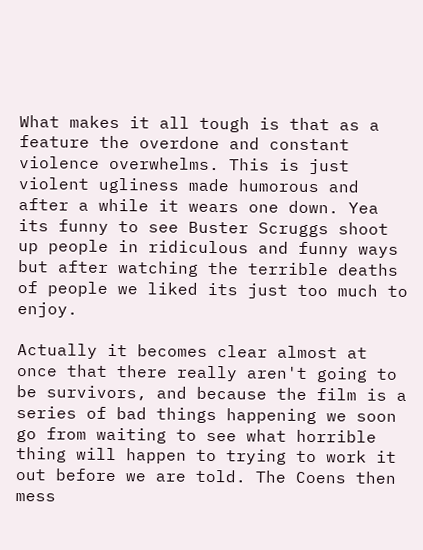What makes it all tough is that as a feature the overdone and constant violence overwhelms. This is just violent ugliness made humorous and after a while it wears one down. Yea its funny to see Buster Scruggs shoot up people in ridiculous and funny ways but after watching the terrible deaths of people we liked its just too much to enjoy.

Actually it becomes clear almost at once that there really aren't going to be survivors, and because the film is a series of bad things happening we soon go from waiting to see what horrible thing will happen to trying to work it out before we are told. The Coens then mess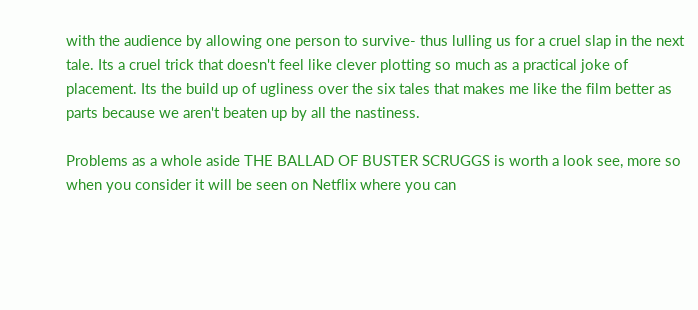with the audience by allowing one person to survive- thus lulling us for a cruel slap in the next tale. Its a cruel trick that doesn't feel like clever plotting so much as a practical joke of placement. Its the build up of ugliness over the six tales that makes me like the film better as parts because we aren't beaten up by all the nastiness.

Problems as a whole aside THE BALLAD OF BUSTER SCRUGGS is worth a look see, more so when you consider it will be seen on Netflix where you can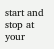start and stop at your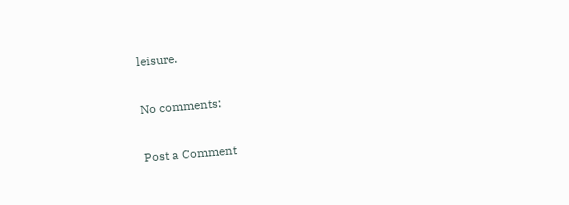leisure.

No comments:

Post a Comment